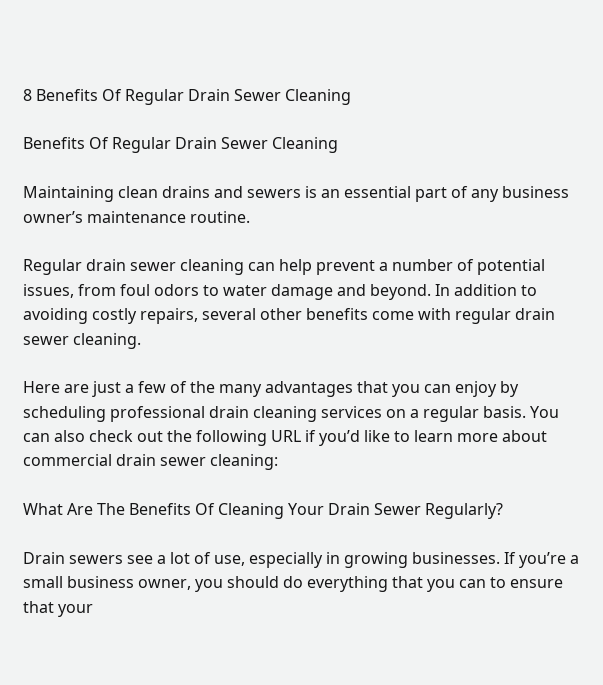8 Benefits Of Regular Drain Sewer Cleaning

Benefits Of Regular Drain Sewer Cleaning

Maintaining clean drains and sewers is an essential part of any business owner’s maintenance routine.

Regular drain sewer cleaning can help prevent a number of potential issues, from foul odors to water damage and beyond. In addition to avoiding costly repairs, several other benefits come with regular drain sewer cleaning.

Here are just a few of the many advantages that you can enjoy by scheduling professional drain cleaning services on a regular basis. You can also check out the following URL if you’d like to learn more about commercial drain sewer cleaning:

What Are The Benefits Of Cleaning Your Drain Sewer Regularly?

Drain sewers see a lot of use, especially in growing businesses. If you’re a small business owner, you should do everything that you can to ensure that your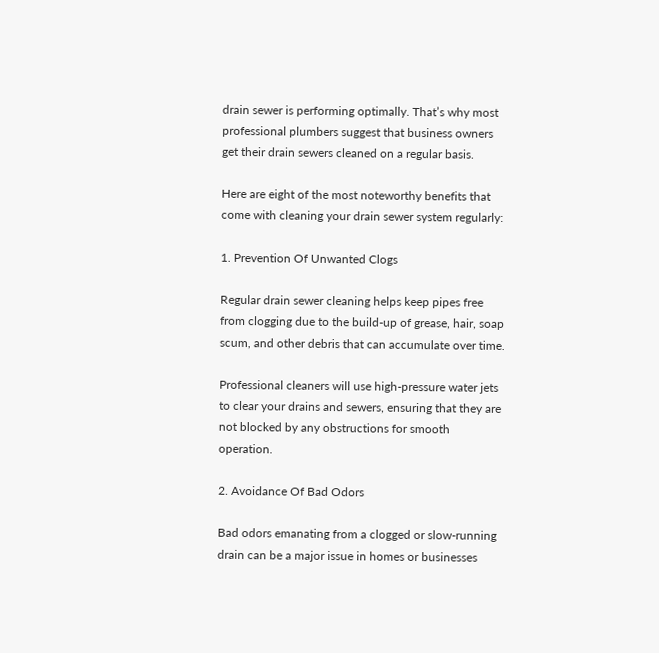drain sewer is performing optimally. That’s why most professional plumbers suggest that business owners get their drain sewers cleaned on a regular basis.

Here are eight of the most noteworthy benefits that come with cleaning your drain sewer system regularly:

1. Prevention Of Unwanted Clogs

Regular drain sewer cleaning helps keep pipes free from clogging due to the build-up of grease, hair, soap scum, and other debris that can accumulate over time.

Professional cleaners will use high-pressure water jets to clear your drains and sewers, ensuring that they are not blocked by any obstructions for smooth operation.

2. Avoidance Of Bad Odors

Bad odors emanating from a clogged or slow-running drain can be a major issue in homes or businesses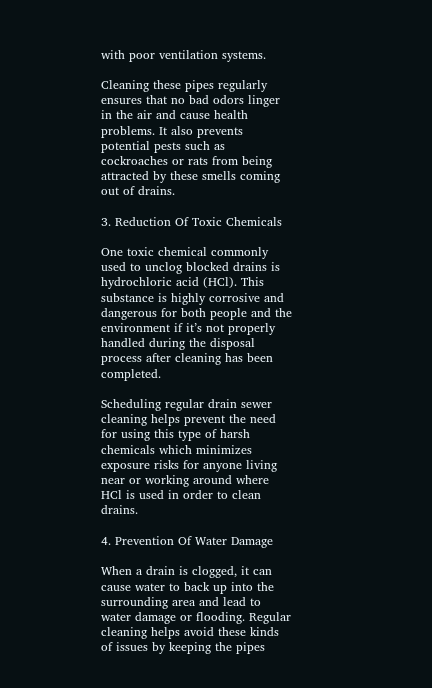with poor ventilation systems.

Cleaning these pipes regularly ensures that no bad odors linger in the air and cause health problems. It also prevents potential pests such as cockroaches or rats from being attracted by these smells coming out of drains.

3. Reduction Of Toxic Chemicals

One toxic chemical commonly used to unclog blocked drains is hydrochloric acid (HCl). This substance is highly corrosive and dangerous for both people and the environment if it’s not properly handled during the disposal process after cleaning has been completed.

Scheduling regular drain sewer cleaning helps prevent the need for using this type of harsh chemicals which minimizes exposure risks for anyone living near or working around where HCl is used in order to clean drains.

4. Prevention Of Water Damage

When a drain is clogged, it can cause water to back up into the surrounding area and lead to water damage or flooding. Regular cleaning helps avoid these kinds of issues by keeping the pipes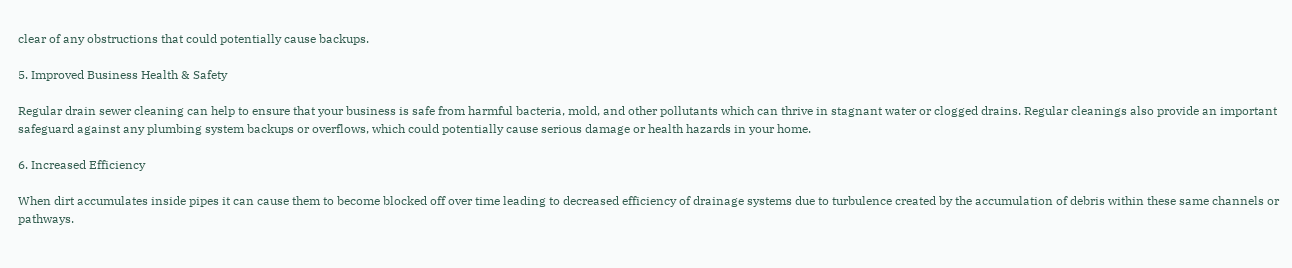clear of any obstructions that could potentially cause backups.

5. Improved Business Health & Safety

Regular drain sewer cleaning can help to ensure that your business is safe from harmful bacteria, mold, and other pollutants which can thrive in stagnant water or clogged drains. Regular cleanings also provide an important safeguard against any plumbing system backups or overflows, which could potentially cause serious damage or health hazards in your home.

6. Increased Efficiency

When dirt accumulates inside pipes it can cause them to become blocked off over time leading to decreased efficiency of drainage systems due to turbulence created by the accumulation of debris within these same channels or pathways.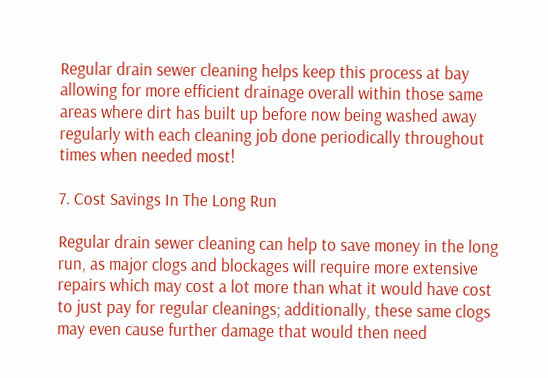Regular drain sewer cleaning helps keep this process at bay allowing for more efficient drainage overall within those same areas where dirt has built up before now being washed away regularly with each cleaning job done periodically throughout times when needed most!

7. Cost Savings In The Long Run

Regular drain sewer cleaning can help to save money in the long run, as major clogs and blockages will require more extensive repairs which may cost a lot more than what it would have cost to just pay for regular cleanings; additionally, these same clogs may even cause further damage that would then need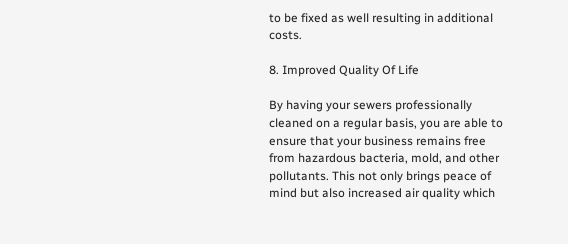to be fixed as well resulting in additional costs.

8. Improved Quality Of Life

By having your sewers professionally cleaned on a regular basis, you are able to ensure that your business remains free from hazardous bacteria, mold, and other pollutants. This not only brings peace of mind but also increased air quality which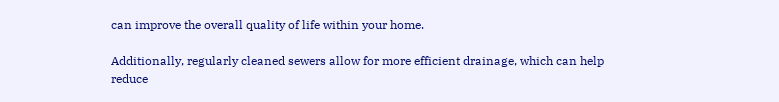can improve the overall quality of life within your home.

Additionally, regularly cleaned sewers allow for more efficient drainage, which can help reduce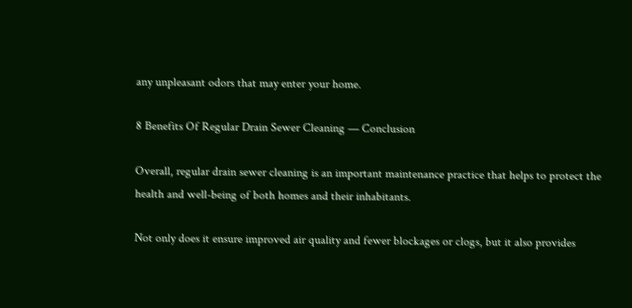any unpleasant odors that may enter your home.

8 Benefits Of Regular Drain Sewer Cleaning — Conclusion

Overall, regular drain sewer cleaning is an important maintenance practice that helps to protect the health and well-being of both homes and their inhabitants.

Not only does it ensure improved air quality and fewer blockages or clogs, but it also provides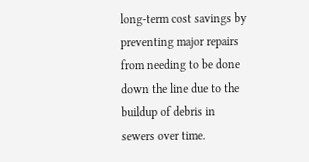long-term cost savings by preventing major repairs from needing to be done down the line due to the buildup of debris in sewers over time.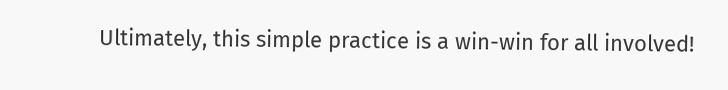Ultimately, this simple practice is a win-win for all involved!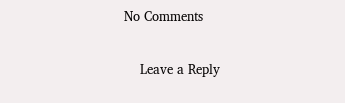No Comments

    Leave a Reply